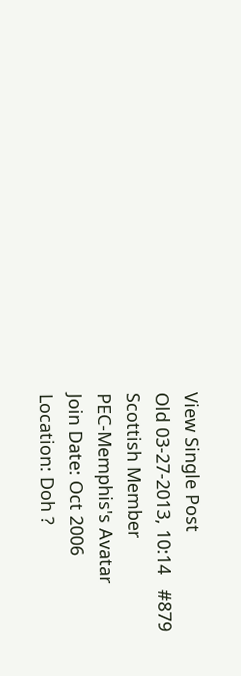View Single Post
Old 03-27-2013, 10:14   #879
Scottish Member
PEC-Memphis's Avatar
Join Date: Oct 2006
Location: Doh ?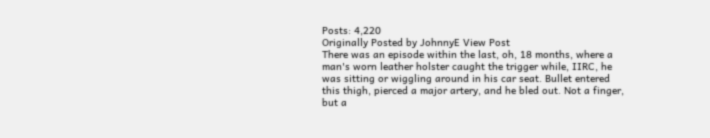Posts: 4,220
Originally Posted by JohnnyE View Post
There was an episode within the last, oh, 18 months, where a man's worn leather holster caught the trigger while, IIRC, he was sitting or wiggling around in his car seat. Bullet entered this thigh, pierced a major artery, and he bled out. Not a finger, but a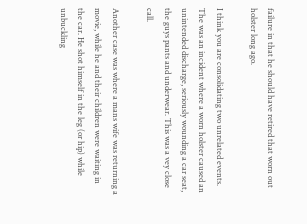failure in that he should have retired that worn out holster long ago.

I think you are consolidating two unrelated events. The was an incident where a worn holster caused an unintended discharge, seriously wounding a car seat, the guys pants and underwear. This was a vey close call.

Another case was where a mans wife was returning a movie, while he and their children were waiting in the car. He shot himself in the leg (or hip) while unbuckling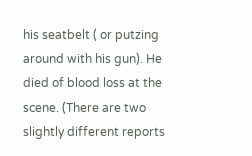his seatbelt ( or putzing around with his gun). He died of blood loss at the scene. (There are two slightly different reports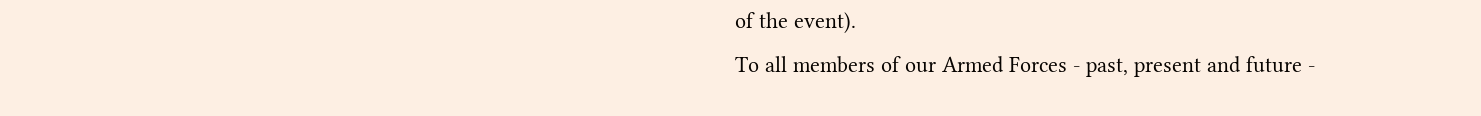of the event).
To all members of our Armed Forces - past, present and future -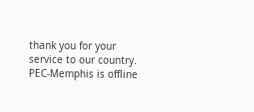thank you for your service to our country.
PEC-Memphis is offline